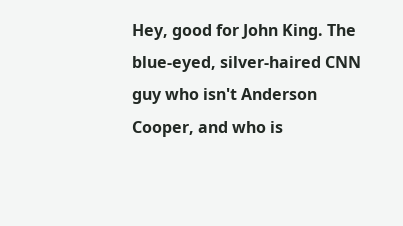Hey, good for John King. The blue-eyed, silver-haired CNN guy who isn't Anderson Cooper, and who is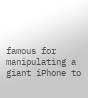famous for manipulating a giant iPhone to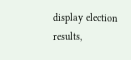display election results,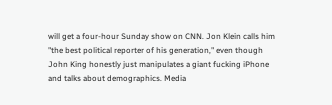will get a four-hour Sunday show on CNN. Jon Klein calls him "the best political reporter of his generation," even though John King honestly just manipulates a giant fucking iPhone and talks about demographics. Media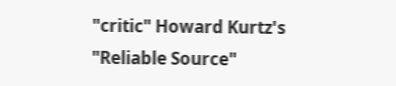"critic" Howard Kurtz's "Reliable Source"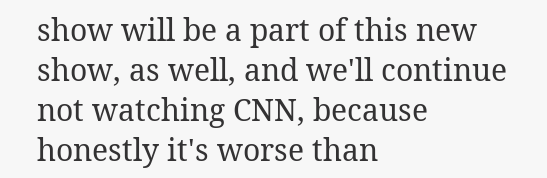show will be a part of this new show, as well, and we'll continue not watching CNN, because honestly it's worse than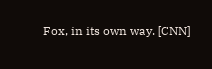Fox, in its own way. [CNN]